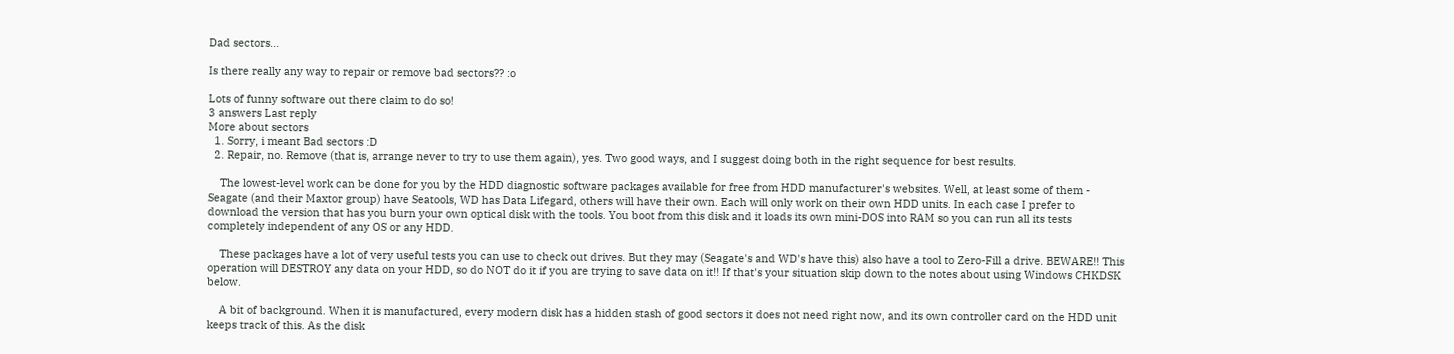Dad sectors...

Is there really any way to repair or remove bad sectors?? :o

Lots of funny software out there claim to do so!
3 answers Last reply
More about sectors
  1. Sorry, i meant Bad sectors :D
  2. Repair, no. Remove (that is, arrange never to try to use them again), yes. Two good ways, and I suggest doing both in the right sequence for best results.

    The lowest-level work can be done for you by the HDD diagnostic software packages available for free from HDD manufacturer's websites. Well, at least some of them - Seagate (and their Maxtor group) have Seatools, WD has Data Lifegard, others will have their own. Each will only work on their own HDD units. In each case I prefer to download the version that has you burn your own optical disk with the tools. You boot from this disk and it loads its own mini-DOS into RAM so you can run all its tests completely independent of any OS or any HDD.

    These packages have a lot of very useful tests you can use to check out drives. But they may (Seagate's and WD's have this) also have a tool to Zero-Fill a drive. BEWARE!! This operation will DESTROY any data on your HDD, so do NOT do it if you are trying to save data on it!! If that's your situation skip down to the notes about using Windows CHKDSK below.

    A bit of background. When it is manufactured, every modern disk has a hidden stash of good sectors it does not need right now, and its own controller card on the HDD unit keeps track of this. As the disk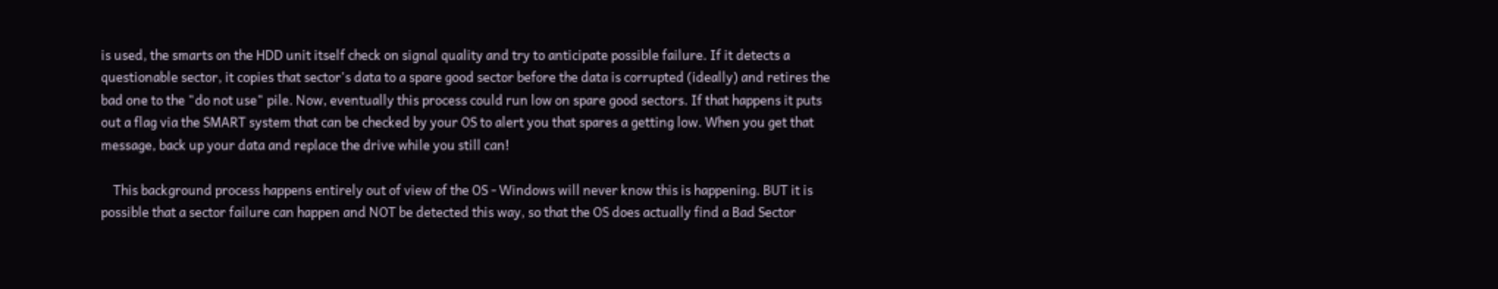is used, the smarts on the HDD unit itself check on signal quality and try to anticipate possible failure. If it detects a questionable sector, it copies that sector's data to a spare good sector before the data is corrupted (ideally) and retires the bad one to the "do not use" pile. Now, eventually this process could run low on spare good sectors. If that happens it puts out a flag via the SMART system that can be checked by your OS to alert you that spares a getting low. When you get that message, back up your data and replace the drive while you still can!

    This background process happens entirely out of view of the OS - Windows will never know this is happening. BUT it is possible that a sector failure can happen and NOT be detected this way, so that the OS does actually find a Bad Sector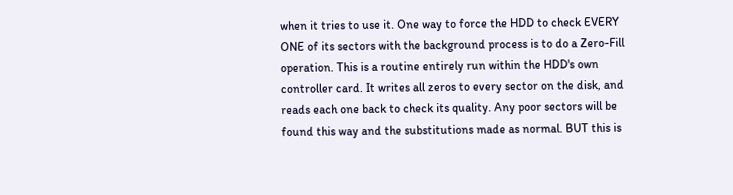when it tries to use it. One way to force the HDD to check EVERY ONE of its sectors with the background process is to do a Zero-Fill operation. This is a routine entirely run within the HDD's own controller card. It writes all zeros to every sector on the disk, and reads each one back to check its quality. Any poor sectors will be found this way and the substitutions made as normal. BUT this is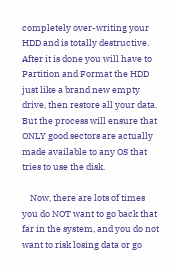completely over-writing your HDD and is totally destructive. After it is done you will have to Partition and Format the HDD just like a brand new empty drive, then restore all your data. But the process will ensure that ONLY good sectors are actually made available to any OS that tries to use the disk.

    Now, there are lots of times you do NOT want to go back that far in the system, and you do not want to risk losing data or go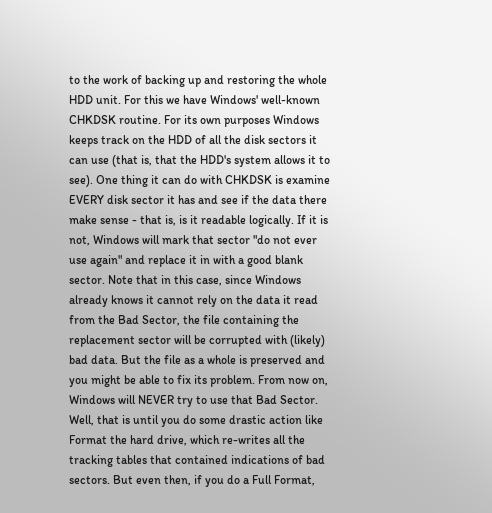to the work of backing up and restoring the whole HDD unit. For this we have Windows' well-known CHKDSK routine. For its own purposes Windows keeps track on the HDD of all the disk sectors it can use (that is, that the HDD's system allows it to see). One thing it can do with CHKDSK is examine EVERY disk sector it has and see if the data there make sense - that is, is it readable logically. If it is not, Windows will mark that sector "do not ever use again" and replace it in with a good blank sector. Note that in this case, since Windows already knows it cannot rely on the data it read from the Bad Sector, the file containing the replacement sector will be corrupted with (likely) bad data. But the file as a whole is preserved and you might be able to fix its problem. From now on, Windows will NEVER try to use that Bad Sector. Well, that is until you do some drastic action like Format the hard drive, which re-writes all the tracking tables that contained indications of bad sectors. But even then, if you do a Full Format,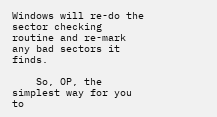Windows will re-do the sector checking routine and re-mark any bad sectors it finds.

    So, OP, the simplest way for you to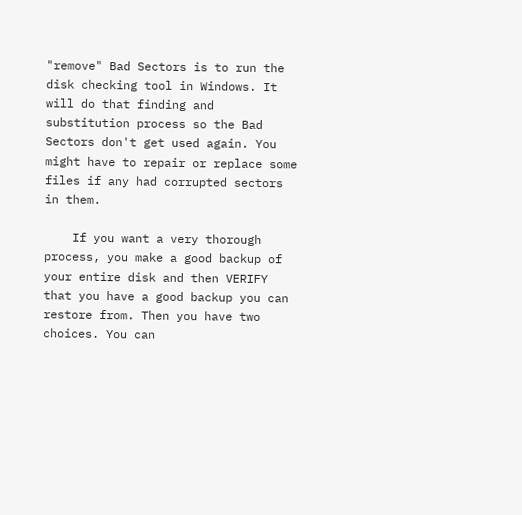"remove" Bad Sectors is to run the disk checking tool in Windows. It will do that finding and substitution process so the Bad Sectors don't get used again. You might have to repair or replace some files if any had corrupted sectors in them.

    If you want a very thorough process, you make a good backup of your entire disk and then VERIFY that you have a good backup you can restore from. Then you have two choices. You can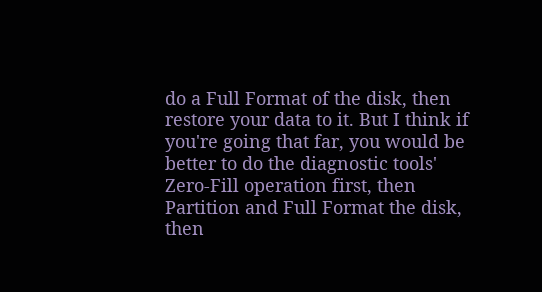do a Full Format of the disk, then restore your data to it. But I think if you're going that far, you would be better to do the diagnostic tools' Zero-Fill operation first, then Partition and Full Format the disk, then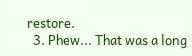restore.
  3. Phew... That was a long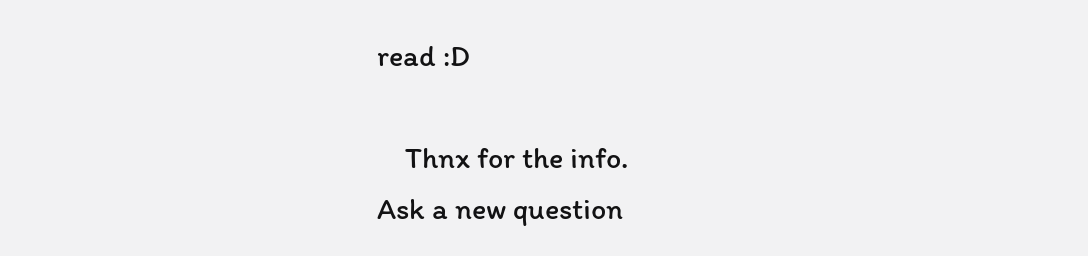read :D

    Thnx for the info.
Ask a new question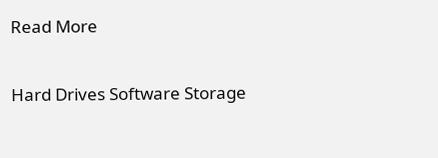Read More

Hard Drives Software Storage